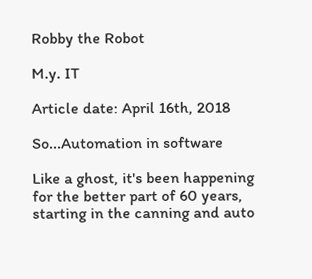Robby the Robot

M.y. IT

Article date: April 16th, 2018

So...Automation in software

Like a ghost, it's been happening for the better part of 60 years, starting in the canning and auto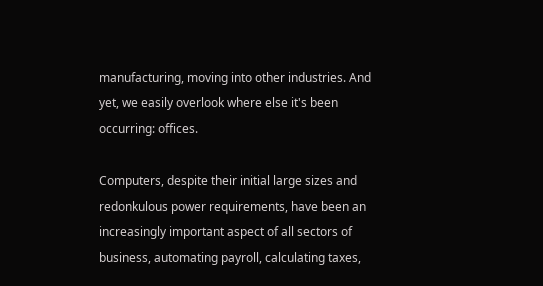manufacturing, moving into other industries. And yet, we easily overlook where else it's been occurring: offices.

Computers, despite their initial large sizes and redonkulous power requirements, have been an increasingly important aspect of all sectors of business, automating payroll, calculating taxes,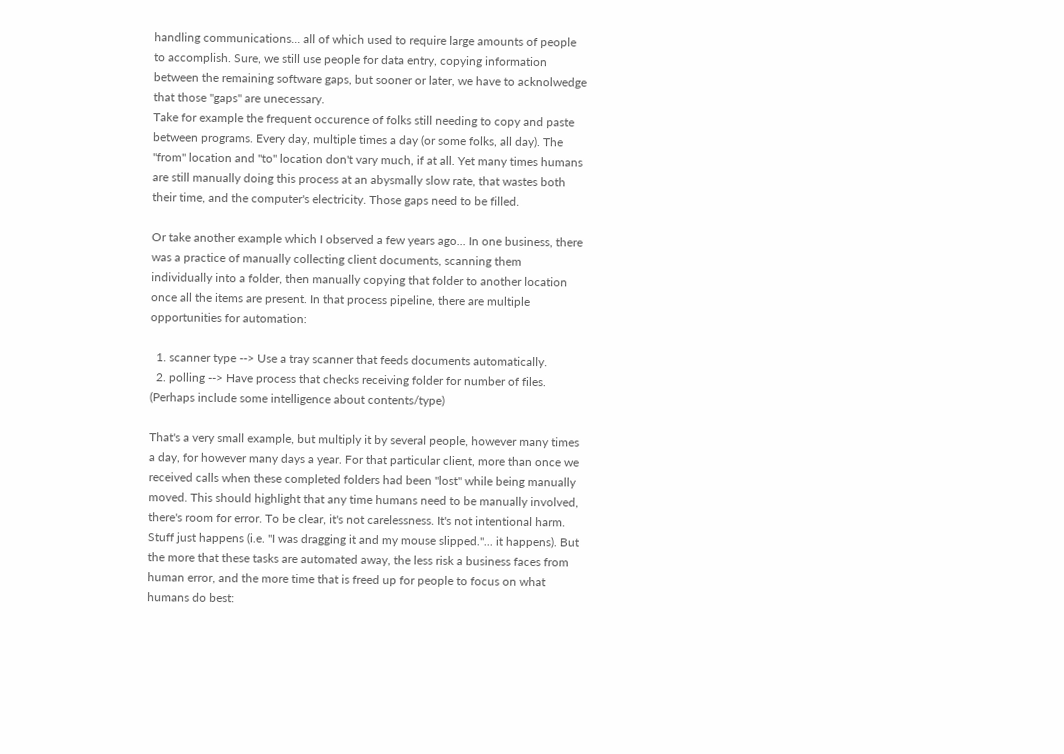handling communications... all of which used to require large amounts of people to accomplish. Sure, we still use people for data entry, copying information between the remaining software gaps, but sooner or later, we have to acknolwedge that those "gaps" are unecessary.
Take for example the frequent occurence of folks still needing to copy and paste between programs. Every day, multiple times a day (or some folks, all day). The "from" location and "to" location don't vary much, if at all. Yet many times humans are still manually doing this process at an abysmally slow rate, that wastes both their time, and the computer's electricity. Those gaps need to be filled.

Or take another example which I observed a few years ago... In one business, there was a practice of manually collecting client documents, scanning them individually into a folder, then manually copying that folder to another location once all the items are present. In that process pipeline, there are multiple opportunities for automation:

  1. scanner type --> Use a tray scanner that feeds documents automatically.
  2. polling --> Have process that checks receiving folder for number of files. (Perhaps include some intelligence about contents/type)

That's a very small example, but multiply it by several people, however many times a day, for however many days a year. For that particular client, more than once we received calls when these completed folders had been "lost" while being manually moved. This should highlight that any time humans need to be manually involved, there's room for error. To be clear, it's not carelessness. It's not intentional harm. Stuff just happens (i.e. "I was dragging it and my mouse slipped."... it happens). But the more that these tasks are automated away, the less risk a business faces from human error, and the more time that is freed up for people to focus on what humans do best: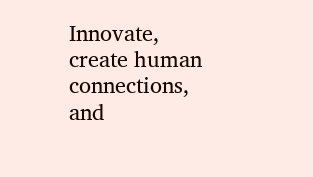Innovate, create human connections, and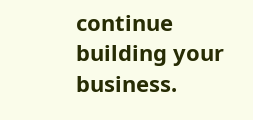continue building your business.